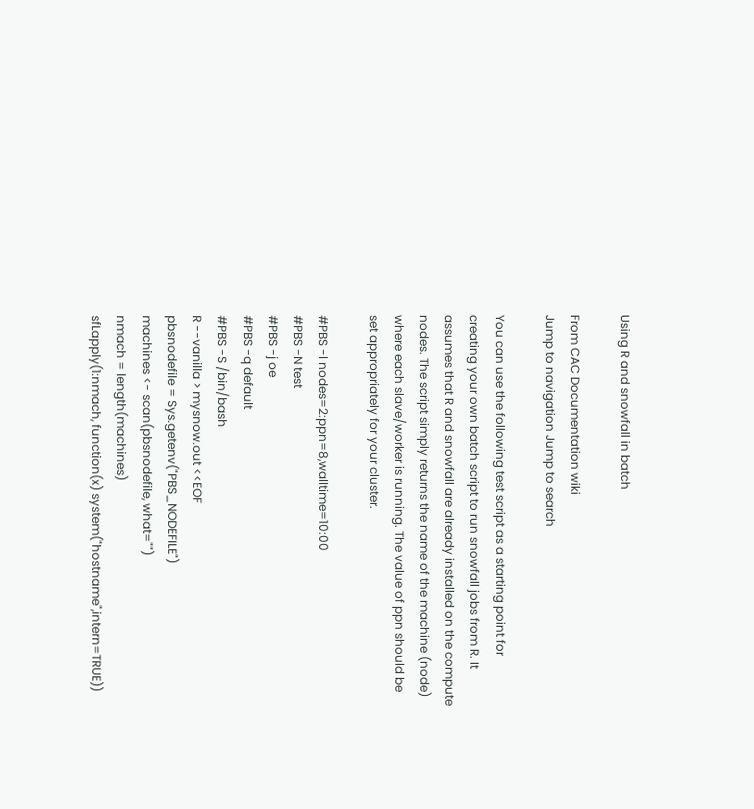Using R and snowfall in batch

From CAC Documentation wiki
Jump to navigation Jump to search

You can use the following test script as a starting point for creating your own batch script to run snowfall jobs from R. It assumes that R and snowfall are already installed on the compute nodes. The script simply returns the name of the machine (node) where each slave/worker is running. The value of ppn should be set appropriately for your cluster.

#PBS -l nodes=2:ppn=8,walltime=10:00
#PBS -N test
#PBS -j oe
#PBS -q default
#PBS -S /bin/bash
R --vanilla > mysnow.out <<EOF
pbsnodefile = Sys.getenv("PBS_NODEFILE")
machines <- scan(pbsnodefile, what="")
nmach = length(machines)
sfLapply(1:nmach, function(x) system("hostname",intern=TRUE))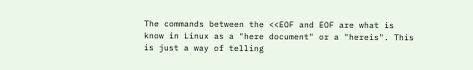The commands between the <<EOF and EOF are what is know in Linux as a "here document" or a "hereis". This is just a way of telling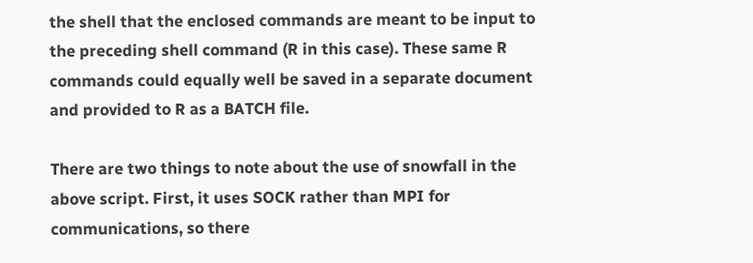the shell that the enclosed commands are meant to be input to the preceding shell command (R in this case). These same R commands could equally well be saved in a separate document and provided to R as a BATCH file.

There are two things to note about the use of snowfall in the above script. First, it uses SOCK rather than MPI for communications, so there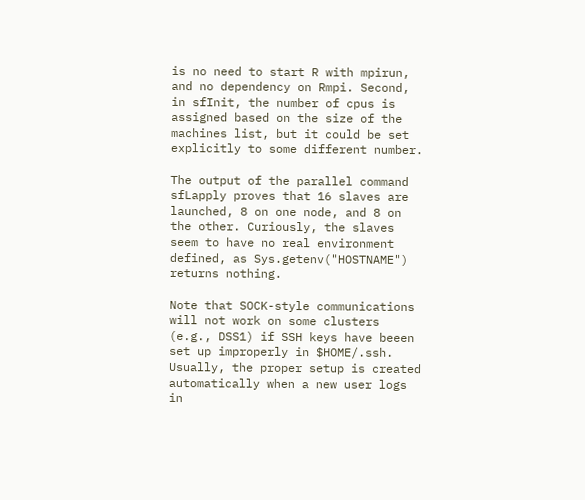is no need to start R with mpirun, and no dependency on Rmpi. Second, in sfInit, the number of cpus is assigned based on the size of the machines list, but it could be set explicitly to some different number.

The output of the parallel command sfLapply proves that 16 slaves are launched, 8 on one node, and 8 on the other. Curiously, the slaves seem to have no real environment defined, as Sys.getenv("HOSTNAME") returns nothing.

Note that SOCK-style communications will not work on some clusters (e.g., DSS1) if SSH keys have beeen set up improperly in $HOME/.ssh. Usually, the proper setup is created automatically when a new user logs in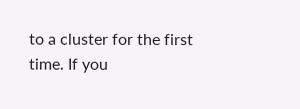to a cluster for the first time. If you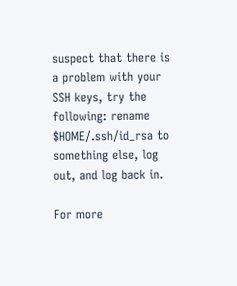suspect that there is a problem with your SSH keys, try the following: rename $HOME/.ssh/id_rsa to something else, log out, and log back in.

For more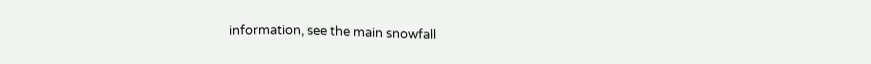information, see the main snowfall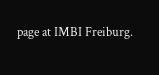page at IMBI Freiburg.